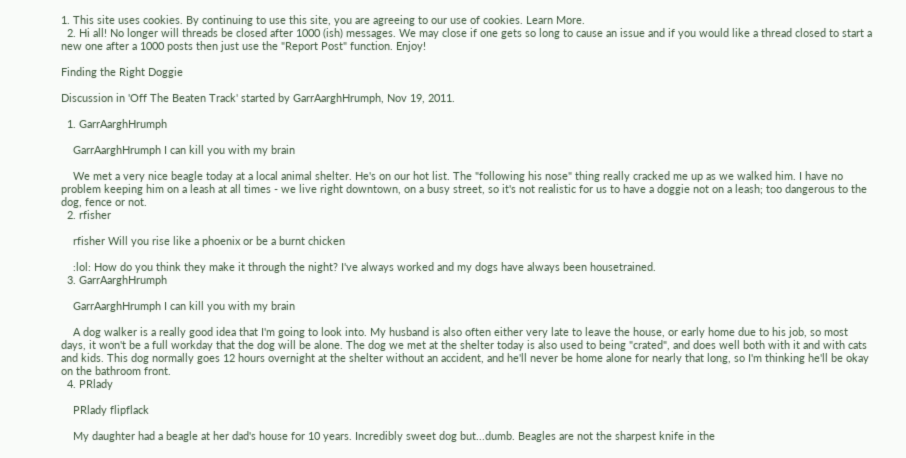1. This site uses cookies. By continuing to use this site, you are agreeing to our use of cookies. Learn More.
  2. Hi all! No longer will threads be closed after 1000 (ish) messages. We may close if one gets so long to cause an issue and if you would like a thread closed to start a new one after a 1000 posts then just use the "Report Post" function. Enjoy!

Finding the Right Doggie

Discussion in 'Off The Beaten Track' started by GarrAarghHrumph, Nov 19, 2011.

  1. GarrAarghHrumph

    GarrAarghHrumph I can kill you with my brain

    We met a very nice beagle today at a local animal shelter. He's on our hot list. The "following his nose" thing really cracked me up as we walked him. I have no problem keeping him on a leash at all times - we live right downtown, on a busy street, so it's not realistic for us to have a doggie not on a leash; too dangerous to the dog, fence or not.
  2. rfisher

    rfisher Will you rise like a phoenix or be a burnt chicken

    :lol: How do you think they make it through the night? I've always worked and my dogs have always been housetrained.
  3. GarrAarghHrumph

    GarrAarghHrumph I can kill you with my brain

    A dog walker is a really good idea that I'm going to look into. My husband is also often either very late to leave the house, or early home due to his job, so most days, it won't be a full workday that the dog will be alone. The dog we met at the shelter today is also used to being "crated", and does well both with it and with cats and kids. This dog normally goes 12 hours overnight at the shelter without an accident, and he'll never be home alone for nearly that long, so I'm thinking he'll be okay on the bathroom front.
  4. PRlady

    PRlady flipflack

    My daughter had a beagle at her dad's house for 10 years. Incredibly sweet dog but...dumb. Beagles are not the sharpest knife in the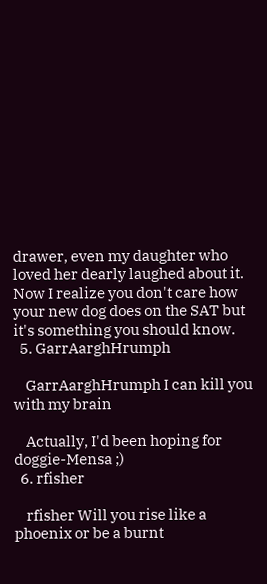drawer, even my daughter who loved her dearly laughed about it. Now I realize you don't care how your new dog does on the SAT but it's something you should know.
  5. GarrAarghHrumph

    GarrAarghHrumph I can kill you with my brain

    Actually, I'd been hoping for doggie-Mensa ;)
  6. rfisher

    rfisher Will you rise like a phoenix or be a burnt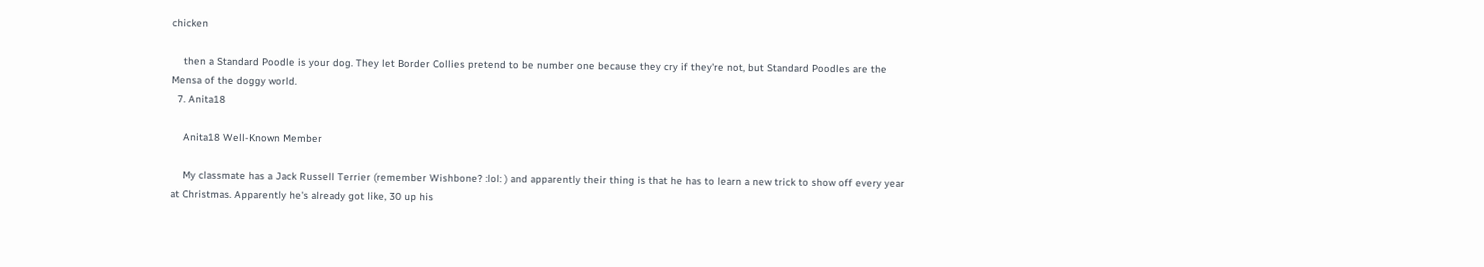chicken

    then a Standard Poodle is your dog. They let Border Collies pretend to be number one because they cry if they're not, but Standard Poodles are the Mensa of the doggy world.
  7. Anita18

    Anita18 Well-Known Member

    My classmate has a Jack Russell Terrier (remember Wishbone? :lol: ) and apparently their thing is that he has to learn a new trick to show off every year at Christmas. Apparently he's already got like, 30 up his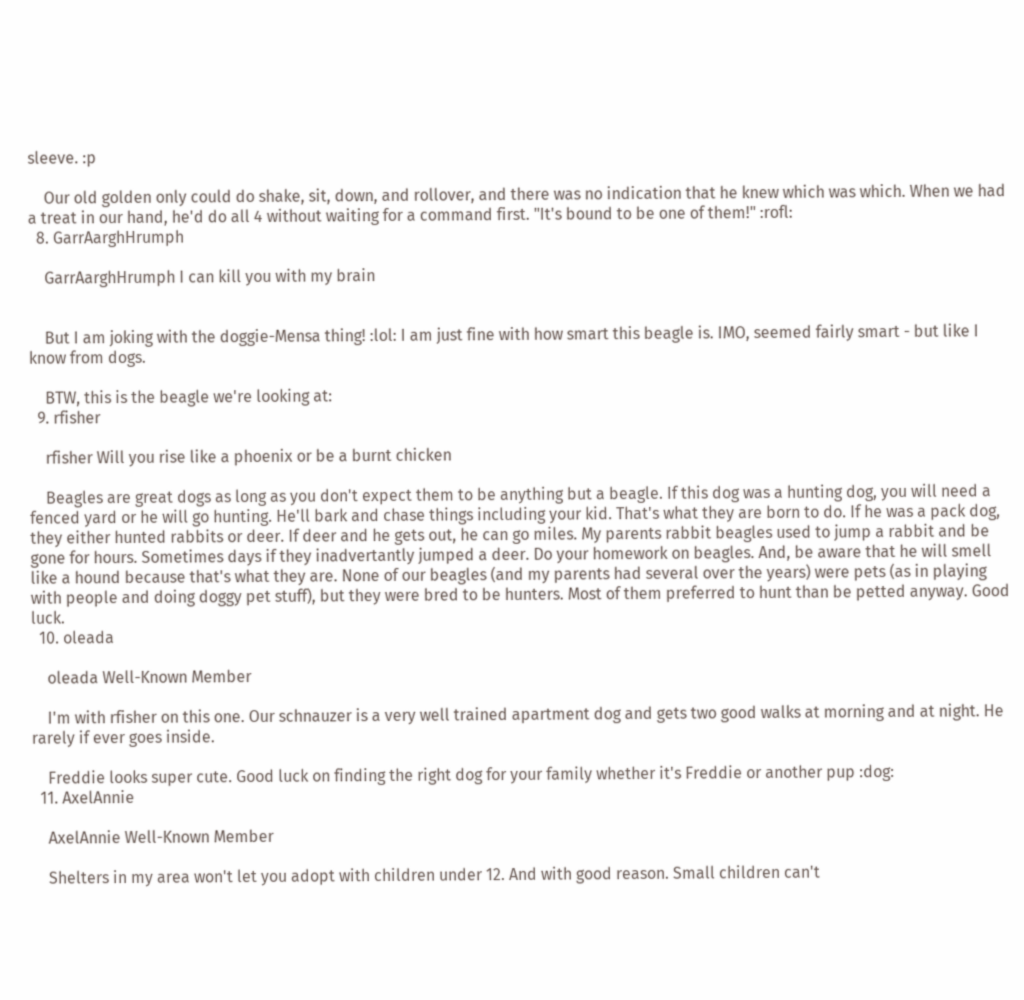sleeve. :p

    Our old golden only could do shake, sit, down, and rollover, and there was no indication that he knew which was which. When we had a treat in our hand, he'd do all 4 without waiting for a command first. "It's bound to be one of them!" :rofl:
  8. GarrAarghHrumph

    GarrAarghHrumph I can kill you with my brain


    But I am joking with the doggie-Mensa thing! :lol: I am just fine with how smart this beagle is. IMO, seemed fairly smart - but like I know from dogs.

    BTW, this is the beagle we're looking at:
  9. rfisher

    rfisher Will you rise like a phoenix or be a burnt chicken

    Beagles are great dogs as long as you don't expect them to be anything but a beagle. If this dog was a hunting dog, you will need a fenced yard or he will go hunting. He'll bark and chase things including your kid. That's what they are born to do. If he was a pack dog, they either hunted rabbits or deer. If deer and he gets out, he can go miles. My parents rabbit beagles used to jump a rabbit and be gone for hours. Sometimes days if they inadvertantly jumped a deer. Do your homework on beagles. And, be aware that he will smell like a hound because that's what they are. None of our beagles (and my parents had several over the years) were pets (as in playing with people and doing doggy pet stuff), but they were bred to be hunters. Most of them preferred to hunt than be petted anyway. Good luck.
  10. oleada

    oleada Well-Known Member

    I'm with rfisher on this one. Our schnauzer is a very well trained apartment dog and gets two good walks at morning and at night. He rarely if ever goes inside.

    Freddie looks super cute. Good luck on finding the right dog for your family whether it's Freddie or another pup :dog:
  11. AxelAnnie

    AxelAnnie Well-Known Member

    Shelters in my area won't let you adopt with children under 12. And with good reason. Small children can't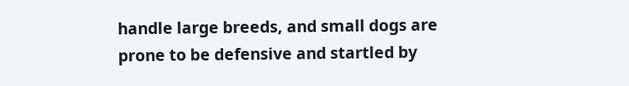handle large breeds, and small dogs are prone to be defensive and startled by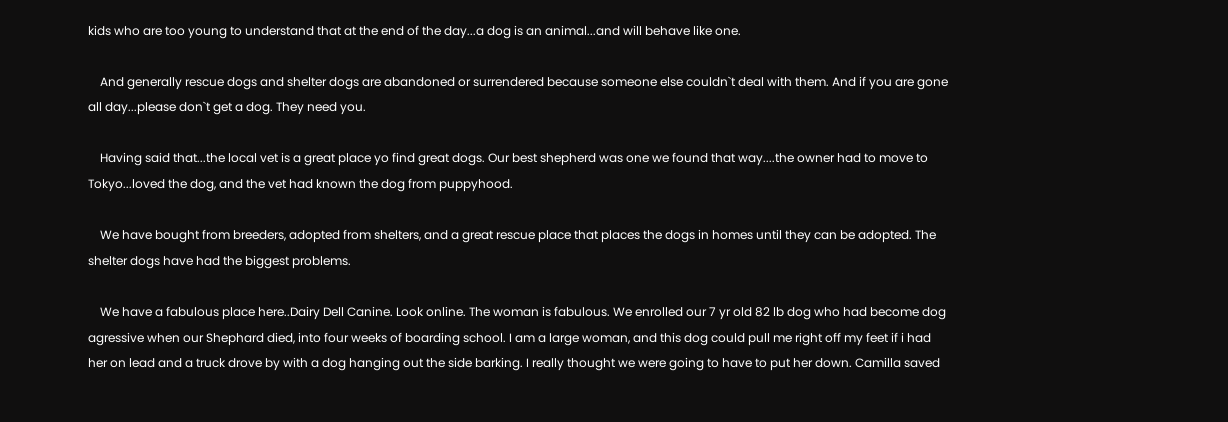kids who are too young to understand that at the end of the day...a dog is an animal...and will behave like one.

    And generally rescue dogs and shelter dogs are abandoned or surrendered because someone else couldn`t deal with them. And if you are gone all day...please don`t get a dog. They need you.

    Having said that...the local vet is a great place yo find great dogs. Our best shepherd was one we found that way....the owner had to move to Tokyo...loved the dog, and the vet had known the dog from puppyhood.

    We have bought from breeders, adopted from shelters, and a great rescue place that places the dogs in homes until they can be adopted. The shelter dogs have had the biggest problems.

    We have a fabulous place here..Dairy Dell Canine. Look online. The woman is fabulous. We enrolled our 7 yr old 82 lb dog who had become dog agressive when our Shephard died, into four weeks of boarding school. I am a large woman, and this dog could pull me right off my feet if i had her on lead and a truck drove by with a dog hanging out the side barking. I really thought we were going to have to put her down. Camilla saved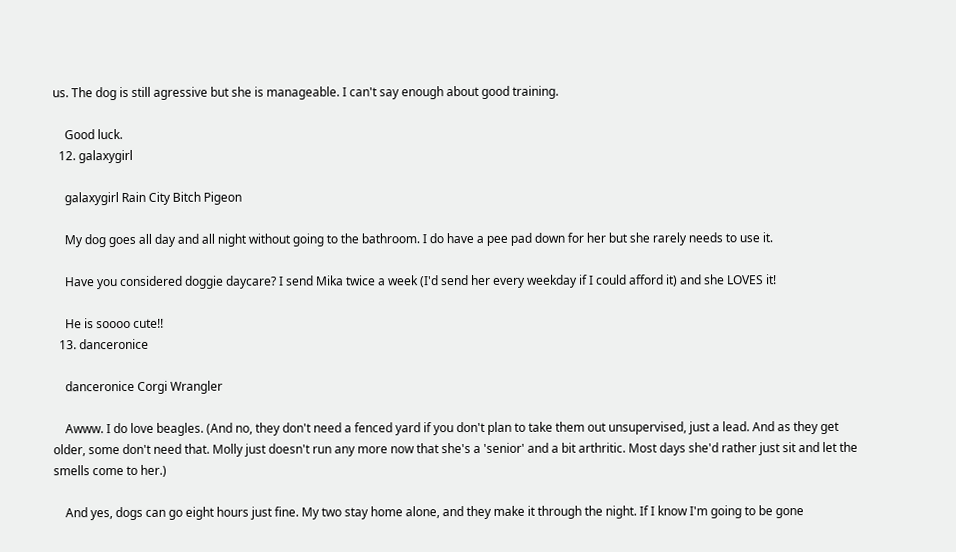us. The dog is still agressive but she is manageable. I can't say enough about good training.

    Good luck.
  12. galaxygirl

    galaxygirl Rain City Bitch Pigeon

    My dog goes all day and all night without going to the bathroom. I do have a pee pad down for her but she rarely needs to use it.

    Have you considered doggie daycare? I send Mika twice a week (I'd send her every weekday if I could afford it) and she LOVES it!

    He is soooo cute!!
  13. danceronice

    danceronice Corgi Wrangler

    Awww. I do love beagles. (And no, they don't need a fenced yard if you don't plan to take them out unsupervised, just a lead. And as they get older, some don't need that. Molly just doesn't run any more now that she's a 'senior' and a bit arthritic. Most days she'd rather just sit and let the smells come to her.)

    And yes, dogs can go eight hours just fine. My two stay home alone, and they make it through the night. If I know I'm going to be gone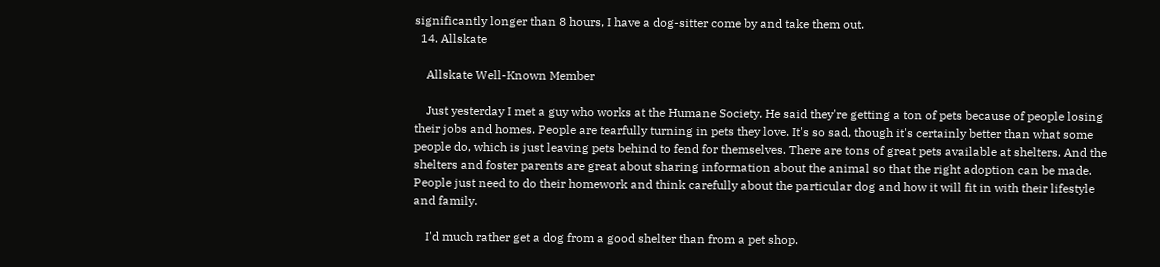significantly longer than 8 hours, I have a dog-sitter come by and take them out.
  14. Allskate

    Allskate Well-Known Member

    Just yesterday I met a guy who works at the Humane Society. He said they're getting a ton of pets because of people losing their jobs and homes. People are tearfully turning in pets they love. It's so sad, though it's certainly better than what some people do, which is just leaving pets behind to fend for themselves. There are tons of great pets available at shelters. And the shelters and foster parents are great about sharing information about the animal so that the right adoption can be made. People just need to do their homework and think carefully about the particular dog and how it will fit in with their lifestyle and family.

    I'd much rather get a dog from a good shelter than from a pet shop.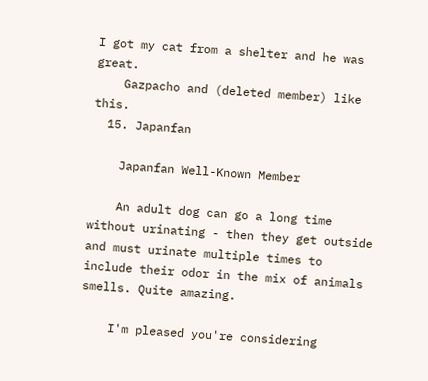I got my cat from a shelter and he was great.
    Gazpacho and (deleted member) like this.
  15. Japanfan

    Japanfan Well-Known Member

    An adult dog can go a long time without urinating - then they get outside and must urinate multiple times to include their odor in the mix of animals smells. Quite amazing.

    I'm pleased you're considering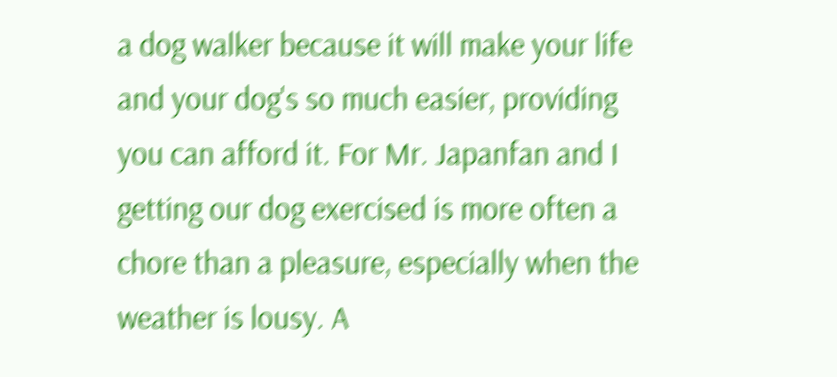a dog walker because it will make your life and your dog's so much easier, providing you can afford it. For Mr. Japanfan and I getting our dog exercised is more often a chore than a pleasure, especially when the weather is lousy. A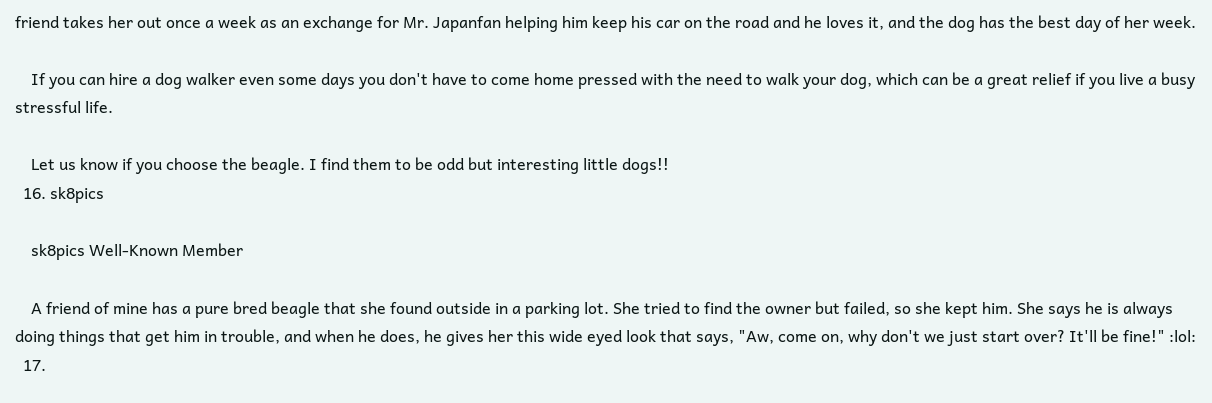friend takes her out once a week as an exchange for Mr. Japanfan helping him keep his car on the road and he loves it, and the dog has the best day of her week.

    If you can hire a dog walker even some days you don't have to come home pressed with the need to walk your dog, which can be a great relief if you live a busy stressful life.

    Let us know if you choose the beagle. I find them to be odd but interesting little dogs!!
  16. sk8pics

    sk8pics Well-Known Member

    A friend of mine has a pure bred beagle that she found outside in a parking lot. She tried to find the owner but failed, so she kept him. She says he is always doing things that get him in trouble, and when he does, he gives her this wide eyed look that says, "Aw, come on, why don't we just start over? It'll be fine!" :lol:
  17.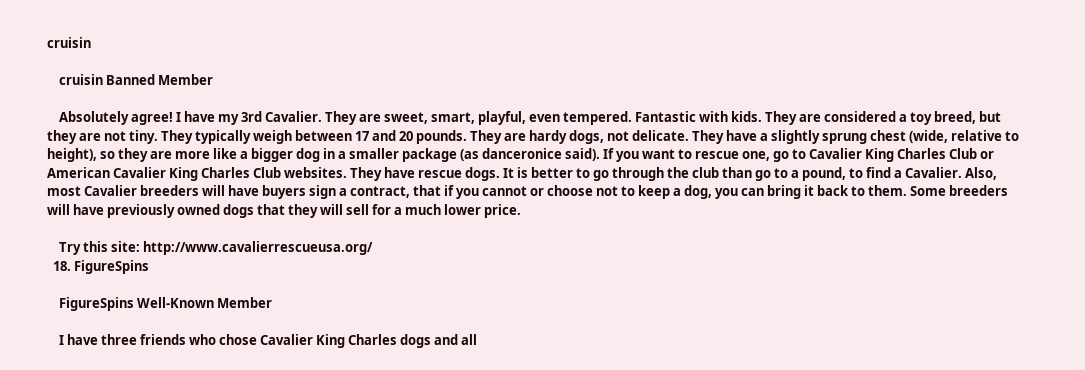cruisin

    cruisin Banned Member

    Absolutely agree! I have my 3rd Cavalier. They are sweet, smart, playful, even tempered. Fantastic with kids. They are considered a toy breed, but they are not tiny. They typically weigh between 17 and 20 pounds. They are hardy dogs, not delicate. They have a slightly sprung chest (wide, relative to height), so they are more like a bigger dog in a smaller package (as danceronice said). If you want to rescue one, go to Cavalier King Charles Club or American Cavalier King Charles Club websites. They have rescue dogs. It is better to go through the club than go to a pound, to find a Cavalier. Also, most Cavalier breeders will have buyers sign a contract, that if you cannot or choose not to keep a dog, you can bring it back to them. Some breeders will have previously owned dogs that they will sell for a much lower price.

    Try this site: http://www.cavalierrescueusa.org/
  18. FigureSpins

    FigureSpins Well-Known Member

    I have three friends who chose Cavalier King Charles dogs and all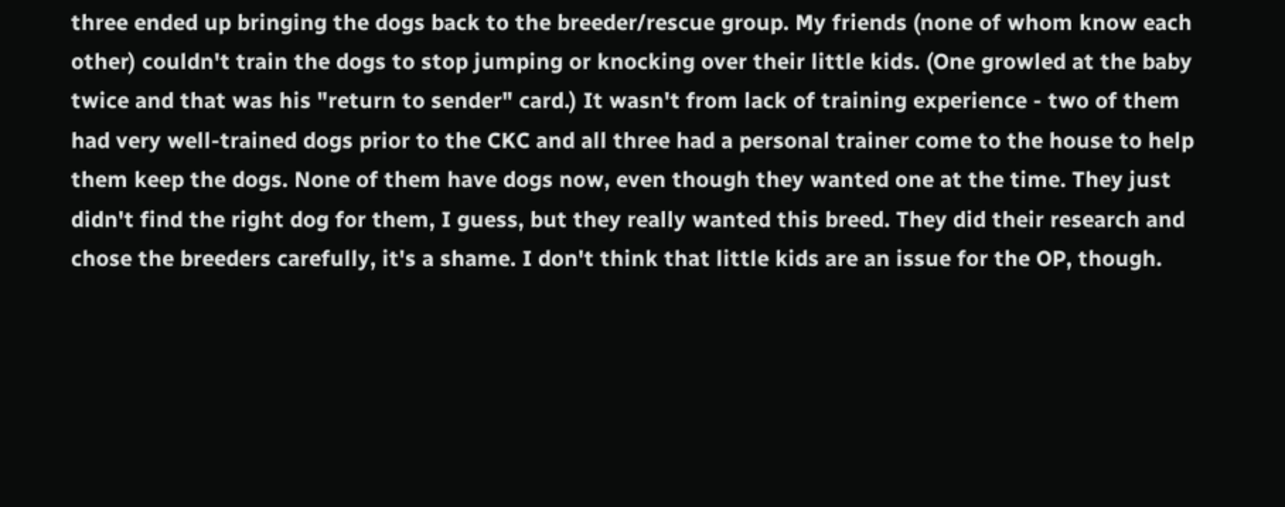three ended up bringing the dogs back to the breeder/rescue group. My friends (none of whom know each other) couldn't train the dogs to stop jumping or knocking over their little kids. (One growled at the baby twice and that was his "return to sender" card.) It wasn't from lack of training experience - two of them had very well-trained dogs prior to the CKC and all three had a personal trainer come to the house to help them keep the dogs. None of them have dogs now, even though they wanted one at the time. They just didn't find the right dog for them, I guess, but they really wanted this breed. They did their research and chose the breeders carefully, it's a shame. I don't think that little kids are an issue for the OP, though.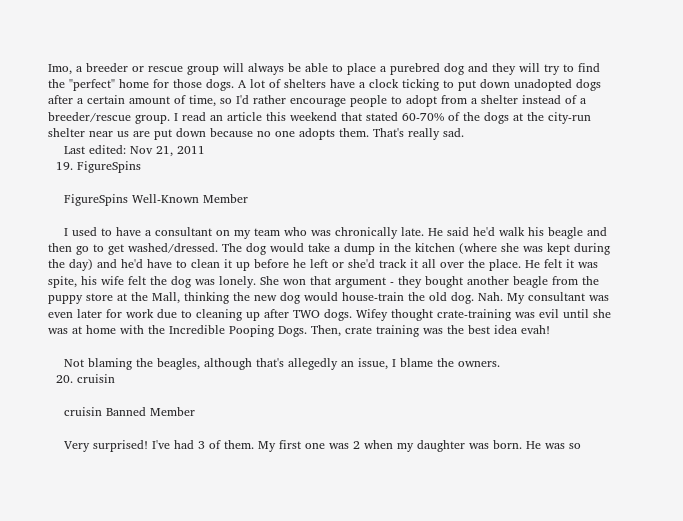Imo, a breeder or rescue group will always be able to place a purebred dog and they will try to find the "perfect" home for those dogs. A lot of shelters have a clock ticking to put down unadopted dogs after a certain amount of time, so I'd rather encourage people to adopt from a shelter instead of a breeder/rescue group. I read an article this weekend that stated 60-70% of the dogs at the city-run shelter near us are put down because no one adopts them. That's really sad.
    Last edited: Nov 21, 2011
  19. FigureSpins

    FigureSpins Well-Known Member

    I used to have a consultant on my team who was chronically late. He said he'd walk his beagle and then go to get washed/dressed. The dog would take a dump in the kitchen (where she was kept during the day) and he'd have to clean it up before he left or she'd track it all over the place. He felt it was spite, his wife felt the dog was lonely. She won that argument - they bought another beagle from the puppy store at the Mall, thinking the new dog would house-train the old dog. Nah. My consultant was even later for work due to cleaning up after TWO dogs. Wifey thought crate-training was evil until she was at home with the Incredible Pooping Dogs. Then, crate training was the best idea evah!

    Not blaming the beagles, although that's allegedly an issue, I blame the owners.
  20. cruisin

    cruisin Banned Member

    Very surprised! I've had 3 of them. My first one was 2 when my daughter was born. He was so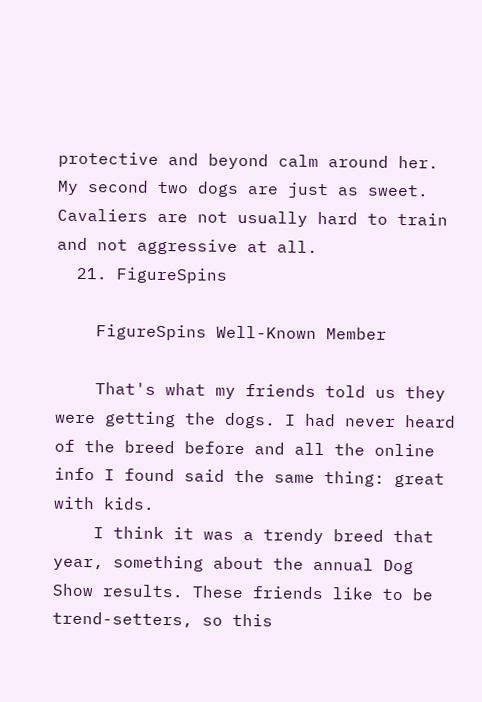protective and beyond calm around her. My second two dogs are just as sweet. Cavaliers are not usually hard to train and not aggressive at all.
  21. FigureSpins

    FigureSpins Well-Known Member

    That's what my friends told us they were getting the dogs. I had never heard of the breed before and all the online info I found said the same thing: great with kids.
    I think it was a trendy breed that year, something about the annual Dog Show results. These friends like to be trend-setters, so this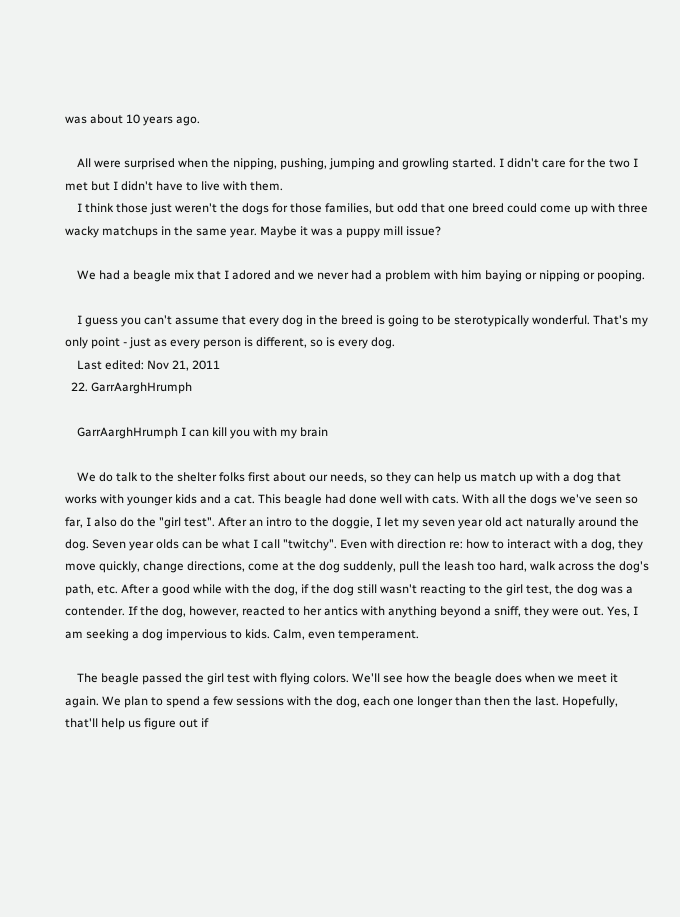was about 10 years ago.

    All were surprised when the nipping, pushing, jumping and growling started. I didn't care for the two I met but I didn't have to live with them.
    I think those just weren't the dogs for those families, but odd that one breed could come up with three wacky matchups in the same year. Maybe it was a puppy mill issue?

    We had a beagle mix that I adored and we never had a problem with him baying or nipping or pooping.

    I guess you can't assume that every dog in the breed is going to be sterotypically wonderful. That's my only point - just as every person is different, so is every dog.
    Last edited: Nov 21, 2011
  22. GarrAarghHrumph

    GarrAarghHrumph I can kill you with my brain

    We do talk to the shelter folks first about our needs, so they can help us match up with a dog that works with younger kids and a cat. This beagle had done well with cats. With all the dogs we've seen so far, I also do the "girl test". After an intro to the doggie, I let my seven year old act naturally around the dog. Seven year olds can be what I call "twitchy". Even with direction re: how to interact with a dog, they move quickly, change directions, come at the dog suddenly, pull the leash too hard, walk across the dog's path, etc. After a good while with the dog, if the dog still wasn't reacting to the girl test, the dog was a contender. If the dog, however, reacted to her antics with anything beyond a sniff, they were out. Yes, I am seeking a dog impervious to kids. Calm, even temperament.

    The beagle passed the girl test with flying colors. We'll see how the beagle does when we meet it again. We plan to spend a few sessions with the dog, each one longer than then the last. Hopefully, that'll help us figure out if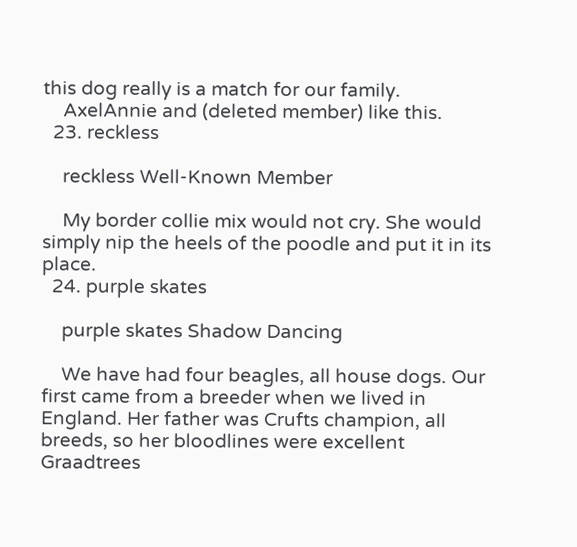this dog really is a match for our family.
    AxelAnnie and (deleted member) like this.
  23. reckless

    reckless Well-Known Member

    My border collie mix would not cry. She would simply nip the heels of the poodle and put it in its place.
  24. purple skates

    purple skates Shadow Dancing

    We have had four beagles, all house dogs. Our first came from a breeder when we lived in England. Her father was Crufts champion, all breeds, so her bloodlines were excellent Graadtrees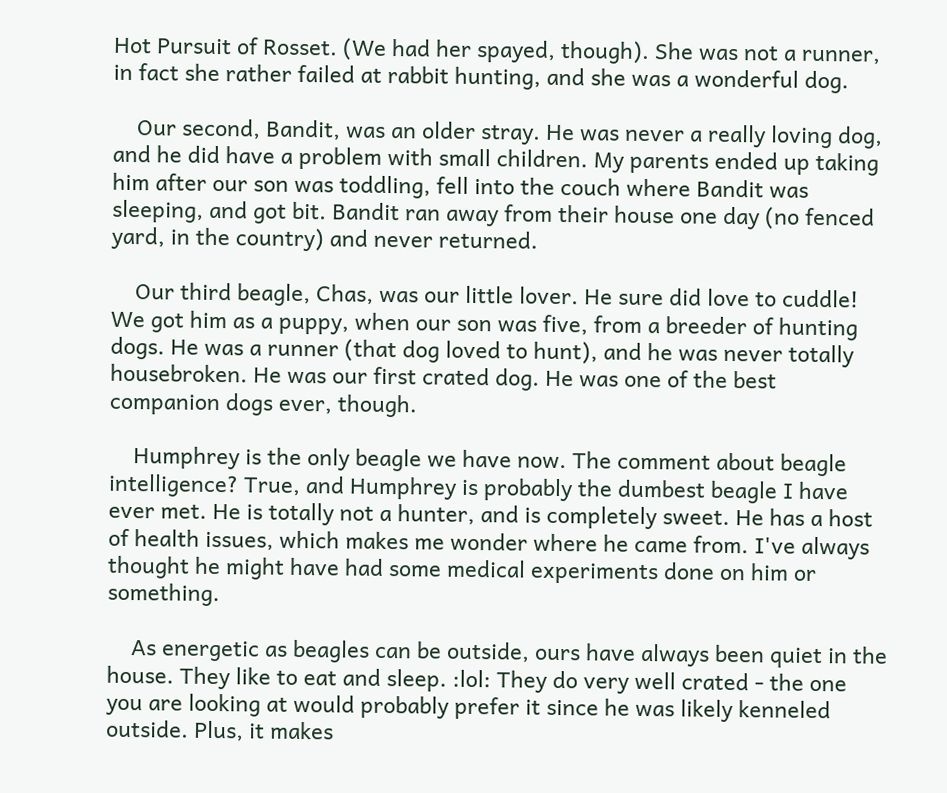Hot Pursuit of Rosset. (We had her spayed, though). She was not a runner, in fact she rather failed at rabbit hunting, and she was a wonderful dog.

    Our second, Bandit, was an older stray. He was never a really loving dog, and he did have a problem with small children. My parents ended up taking him after our son was toddling, fell into the couch where Bandit was sleeping, and got bit. Bandit ran away from their house one day (no fenced yard, in the country) and never returned.

    Our third beagle, Chas, was our little lover. He sure did love to cuddle! We got him as a puppy, when our son was five, from a breeder of hunting dogs. He was a runner (that dog loved to hunt), and he was never totally housebroken. He was our first crated dog. He was one of the best companion dogs ever, though.

    Humphrey is the only beagle we have now. The comment about beagle intelligence? True, and Humphrey is probably the dumbest beagle I have ever met. He is totally not a hunter, and is completely sweet. He has a host of health issues, which makes me wonder where he came from. I've always thought he might have had some medical experiments done on him or something.

    As energetic as beagles can be outside, ours have always been quiet in the house. They like to eat and sleep. :lol: They do very well crated - the one you are looking at would probably prefer it since he was likely kenneled outside. Plus, it makes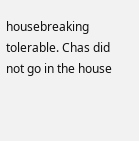housebreaking tolerable. Chas did not go in the house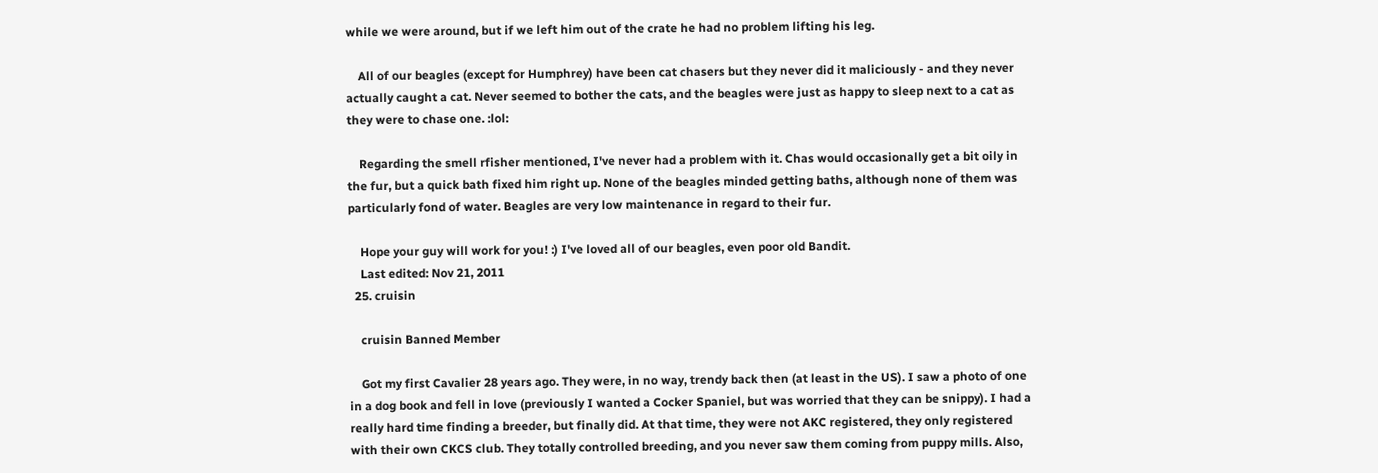while we were around, but if we left him out of the crate he had no problem lifting his leg.

    All of our beagles (except for Humphrey) have been cat chasers but they never did it maliciously - and they never actually caught a cat. Never seemed to bother the cats, and the beagles were just as happy to sleep next to a cat as they were to chase one. :lol:

    Regarding the smell rfisher mentioned, I've never had a problem with it. Chas would occasionally get a bit oily in the fur, but a quick bath fixed him right up. None of the beagles minded getting baths, although none of them was particularly fond of water. Beagles are very low maintenance in regard to their fur.

    Hope your guy will work for you! :) I've loved all of our beagles, even poor old Bandit.
    Last edited: Nov 21, 2011
  25. cruisin

    cruisin Banned Member

    Got my first Cavalier 28 years ago. They were, in no way, trendy back then (at least in the US). I saw a photo of one in a dog book and fell in love (previously I wanted a Cocker Spaniel, but was worried that they can be snippy). I had a really hard time finding a breeder, but finally did. At that time, they were not AKC registered, they only registered with their own CKCS club. They totally controlled breeding, and you never saw them coming from puppy mills. Also,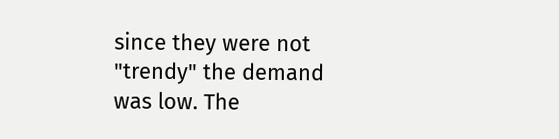since they were not "trendy" the demand was low. The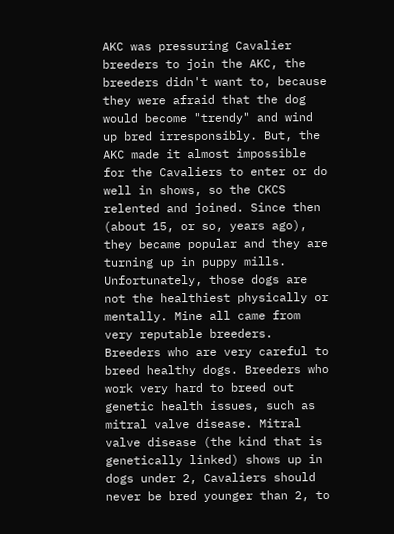AKC was pressuring Cavalier breeders to join the AKC, the breeders didn't want to, because they were afraid that the dog would become "trendy" and wind up bred irresponsibly. But, the AKC made it almost impossible for the Cavaliers to enter or do well in shows, so the CKCS relented and joined. Since then (about 15, or so, years ago), they became popular and they are turning up in puppy mills. Unfortunately, those dogs are not the healthiest physically or mentally. Mine all came from very reputable breeders. Breeders who are very careful to breed healthy dogs. Breeders who work very hard to breed out genetic health issues, such as mitral valve disease. Mitral valve disease (the kind that is genetically linked) shows up in dogs under 2, Cavaliers should never be bred younger than 2, to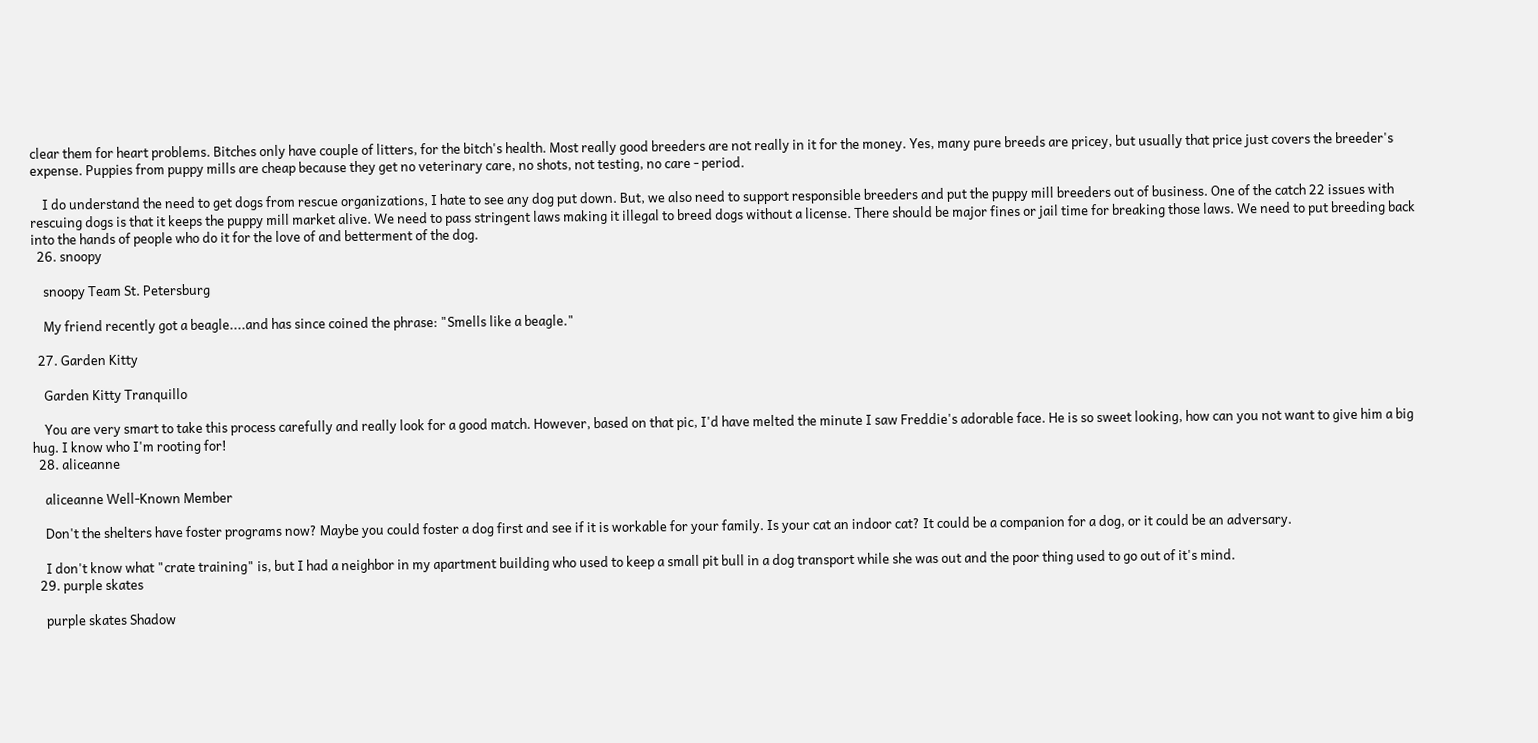clear them for heart problems. Bitches only have couple of litters, for the bitch's health. Most really good breeders are not really in it for the money. Yes, many pure breeds are pricey, but usually that price just covers the breeder's expense. Puppies from puppy mills are cheap because they get no veterinary care, no shots, not testing, no care - period.

    I do understand the need to get dogs from rescue organizations, I hate to see any dog put down. But, we also need to support responsible breeders and put the puppy mill breeders out of business. One of the catch 22 issues with rescuing dogs is that it keeps the puppy mill market alive. We need to pass stringent laws making it illegal to breed dogs without a license. There should be major fines or jail time for breaking those laws. We need to put breeding back into the hands of people who do it for the love of and betterment of the dog.
  26. snoopy

    snoopy Team St. Petersburg

    My friend recently got a beagle....and has since coined the phrase: "Smells like a beagle."

  27. Garden Kitty

    Garden Kitty Tranquillo

    You are very smart to take this process carefully and really look for a good match. However, based on that pic, I'd have melted the minute I saw Freddie's adorable face. He is so sweet looking, how can you not want to give him a big hug. I know who I'm rooting for!
  28. aliceanne

    aliceanne Well-Known Member

    Don't the shelters have foster programs now? Maybe you could foster a dog first and see if it is workable for your family. Is your cat an indoor cat? It could be a companion for a dog, or it could be an adversary.

    I don't know what "crate training" is, but I had a neighbor in my apartment building who used to keep a small pit bull in a dog transport while she was out and the poor thing used to go out of it's mind.
  29. purple skates

    purple skates Shadow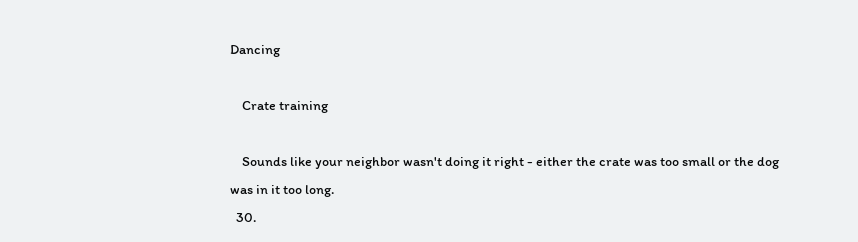Dancing

    Crate training

    Sounds like your neighbor wasn't doing it right - either the crate was too small or the dog was in it too long.
  30.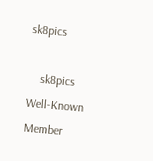sk8pics

    sk8pics Well-Known Member